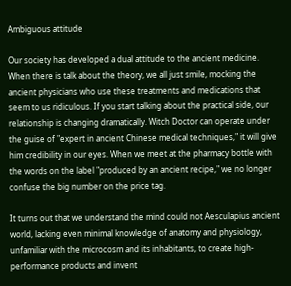Ambiguous attitude

Our society has developed a dual attitude to the ancient medicine. When there is talk about the theory, we all just smile, mocking the ancient physicians who use these treatments and medications that seem to us ridiculous. If you start talking about the practical side, our relationship is changing dramatically. Witch Doctor can operate under the guise of "expert in ancient Chinese medical techniques," it will give him credibility in our eyes. When we meet at the pharmacy bottle with the words on the label "produced by an ancient recipe," we no longer confuse the big number on the price tag.

It turns out that we understand the mind could not Aesculapius ancient world, lacking even minimal knowledge of anatomy and physiology, unfamiliar with the microcosm and its inhabitants, to create high-performance products and invent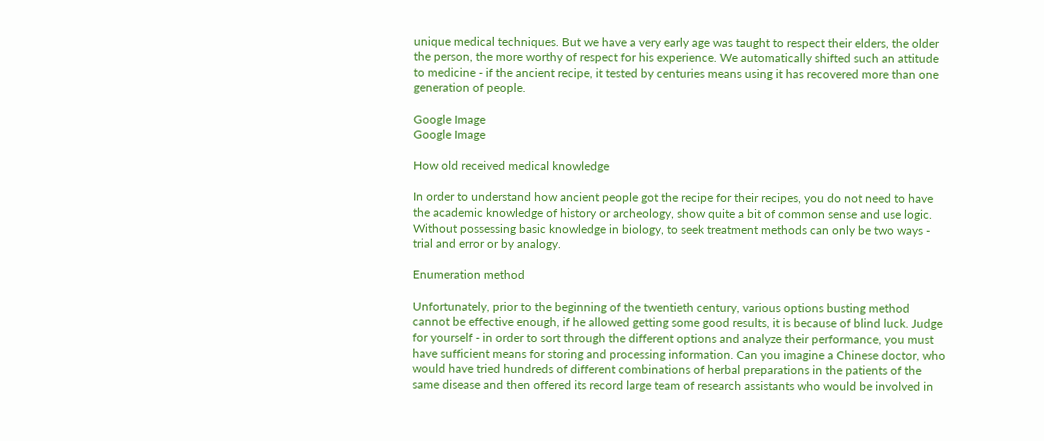unique medical techniques. But we have a very early age was taught to respect their elders, the older the person, the more worthy of respect for his experience. We automatically shifted such an attitude to medicine - if the ancient recipe, it tested by centuries means using it has recovered more than one generation of people.

Google Image
Google Image

How old received medical knowledge

In order to understand how ancient people got the recipe for their recipes, you do not need to have the academic knowledge of history or archeology, show quite a bit of common sense and use logic. Without possessing basic knowledge in biology, to seek treatment methods can only be two ways - trial and error or by analogy.

Enumeration method

Unfortunately, prior to the beginning of the twentieth century, various options busting method cannot be effective enough, if he allowed getting some good results, it is because of blind luck. Judge for yourself - in order to sort through the different options and analyze their performance, you must have sufficient means for storing and processing information. Can you imagine a Chinese doctor, who would have tried hundreds of different combinations of herbal preparations in the patients of the same disease and then offered its record large team of research assistants who would be involved in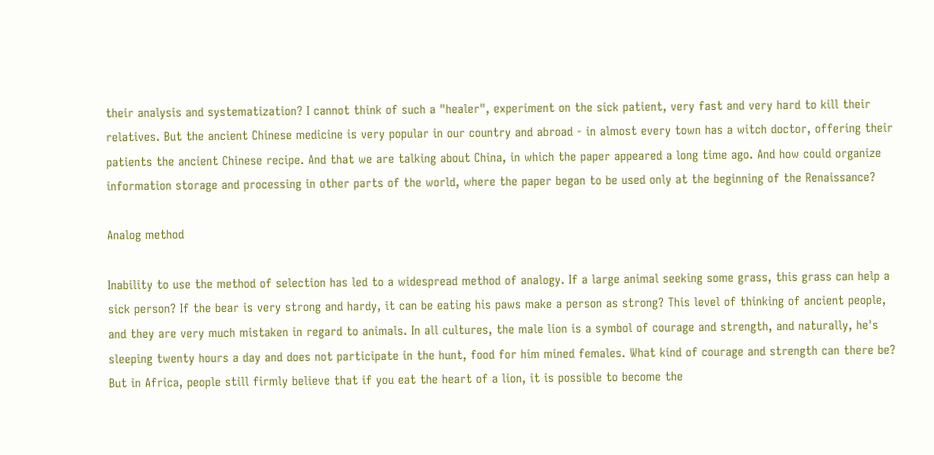their analysis and systematization? I cannot think of such a "healer", experiment on the sick patient, very fast and very hard to kill their relatives. But the ancient Chinese medicine is very popular in our country and abroad - in almost every town has a witch doctor, offering their patients the ancient Chinese recipe. And that we are talking about China, in which the paper appeared a long time ago. And how could organize information storage and processing in other parts of the world, where the paper began to be used only at the beginning of the Renaissance?

Analog method

Inability to use the method of selection has led to a widespread method of analogy. If a large animal seeking some grass, this grass can help a sick person? If the bear is very strong and hardy, it can be eating his paws make a person as strong? This level of thinking of ancient people, and they are very much mistaken in regard to animals. In all cultures, the male lion is a symbol of courage and strength, and naturally, he's sleeping twenty hours a day and does not participate in the hunt, food for him mined females. What kind of courage and strength can there be? But in Africa, people still firmly believe that if you eat the heart of a lion, it is possible to become the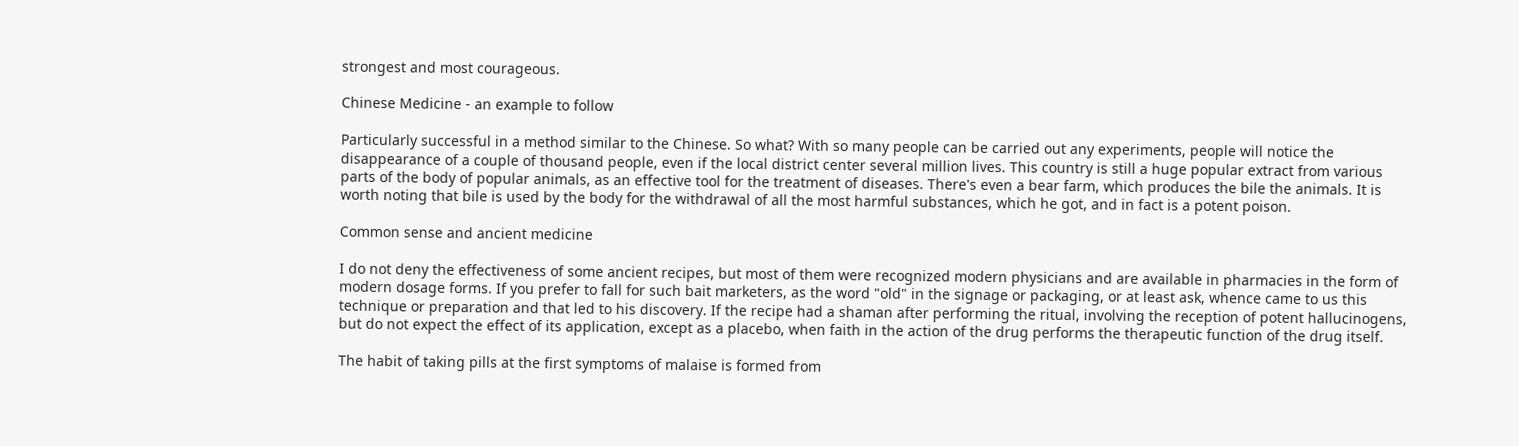strongest and most courageous.

Chinese Medicine - an example to follow

Particularly successful in a method similar to the Chinese. So what? With so many people can be carried out any experiments, people will notice the disappearance of a couple of thousand people, even if the local district center several million lives. This country is still a huge popular extract from various parts of the body of popular animals, as an effective tool for the treatment of diseases. There's even a bear farm, which produces the bile the animals. It is worth noting that bile is used by the body for the withdrawal of all the most harmful substances, which he got, and in fact is a potent poison.

Common sense and ancient medicine

I do not deny the effectiveness of some ancient recipes, but most of them were recognized modern physicians and are available in pharmacies in the form of modern dosage forms. If you prefer to fall for such bait marketers, as the word "old" in the signage or packaging, or at least ask, whence came to us this technique or preparation and that led to his discovery. If the recipe had a shaman after performing the ritual, involving the reception of potent hallucinogens, but do not expect the effect of its application, except as a placebo, when faith in the action of the drug performs the therapeutic function of the drug itself.

The habit of taking pills at the first symptoms of malaise is formed from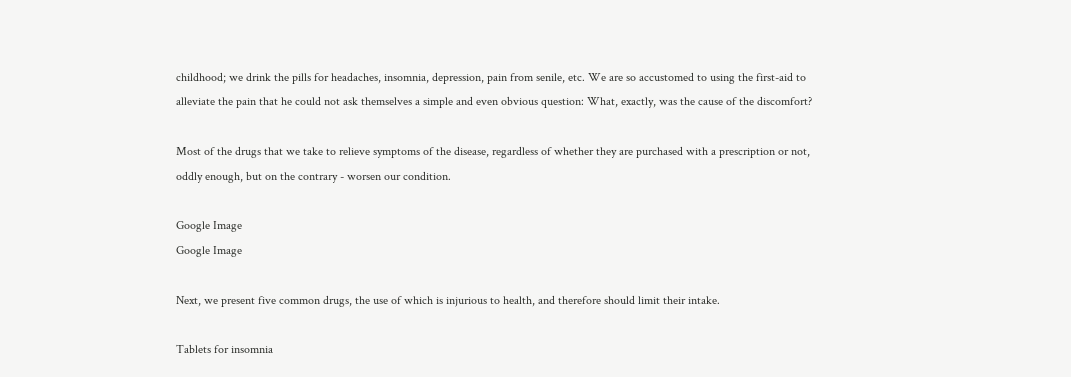childhood; we drink the pills for headaches, insomnia, depression, pain from senile, etc. We are so accustomed to using the first-aid to alleviate the pain that he could not ask themselves a simple and even obvious question: What, exactly, was the cause of the discomfort?

Most of the drugs that we take to relieve symptoms of the disease, regardless of whether they are purchased with a prescription or not, oddly enough, but on the contrary - worsen our condition.

Google Image
Google Image

Next, we present five common drugs, the use of which is injurious to health, and therefore should limit their intake.

Tablets for insomnia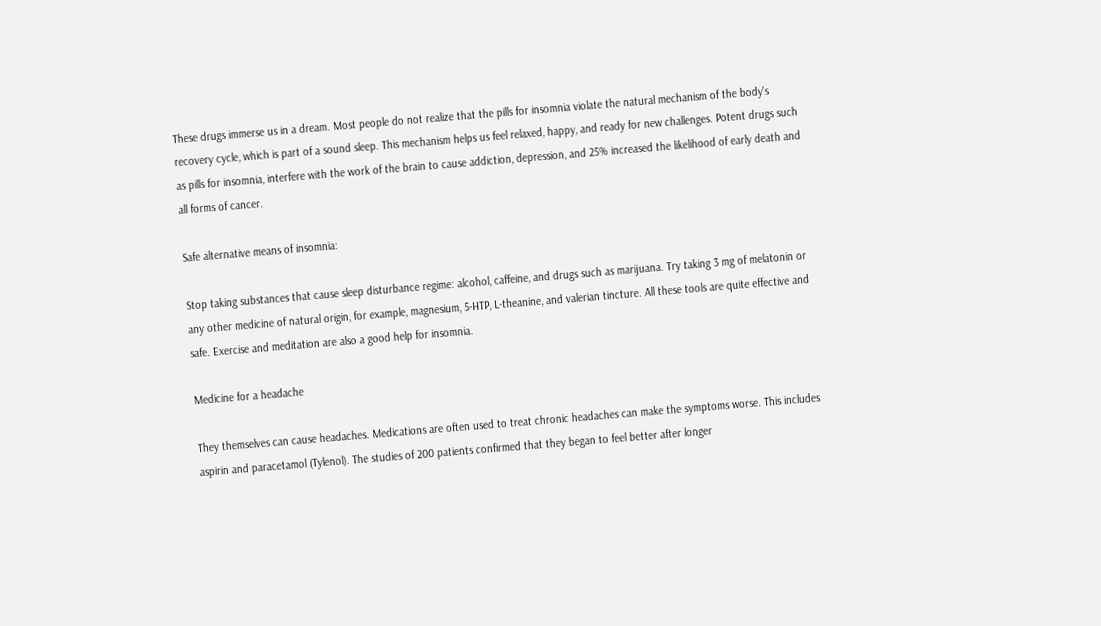These drugs immerse us in a dream. Most people do not realize that the pills for insomnia violate the natural mechanism of the body's recovery cycle, which is part of a sound sleep. This mechanism helps us feel relaxed, happy, and ready for new challenges. Potent drugs such as pills for insomnia, interfere with the work of the brain to cause addiction, depression, and 25% increased the likelihood of early death and all forms of cancer.

Safe alternative means of insomnia:

Stop taking substances that cause sleep disturbance regime: alcohol, caffeine, and drugs such as marijuana. Try taking 3 mg of melatonin or any other medicine of natural origin, for example, magnesium, 5-HTP, L-theanine, and valerian tincture. All these tools are quite effective and safe. Exercise and meditation are also a good help for insomnia.

Medicine for a headache

They themselves can cause headaches. Medications are often used to treat chronic headaches can make the symptoms worse. This includes aspirin and paracetamol (Tylenol). The studies of 200 patients confirmed that they began to feel better after longer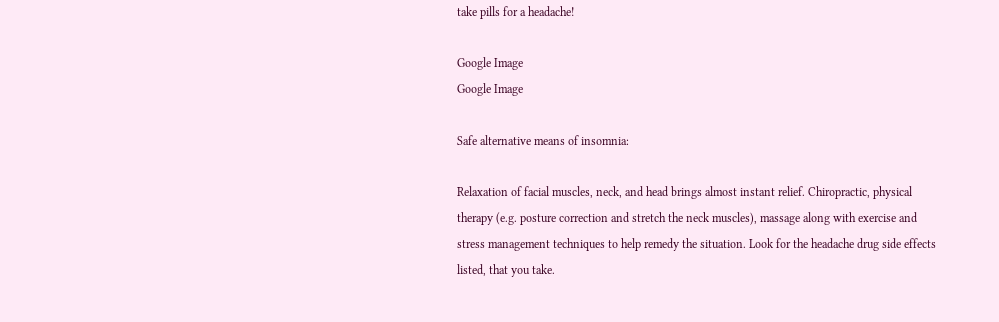take pills for a headache!

Google Image
Google Image

Safe alternative means of insomnia:

Relaxation of facial muscles, neck, and head brings almost instant relief. Chiropractic, physical therapy (e.g. posture correction and stretch the neck muscles), massage along with exercise and stress management techniques to help remedy the situation. Look for the headache drug side effects listed, that you take.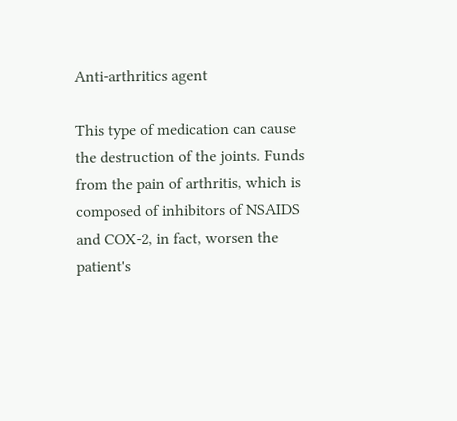Anti-arthritics agent

This type of medication can cause the destruction of the joints. Funds from the pain of arthritis, which is composed of inhibitors of NSAIDS and COX-2, in fact, worsen the patient's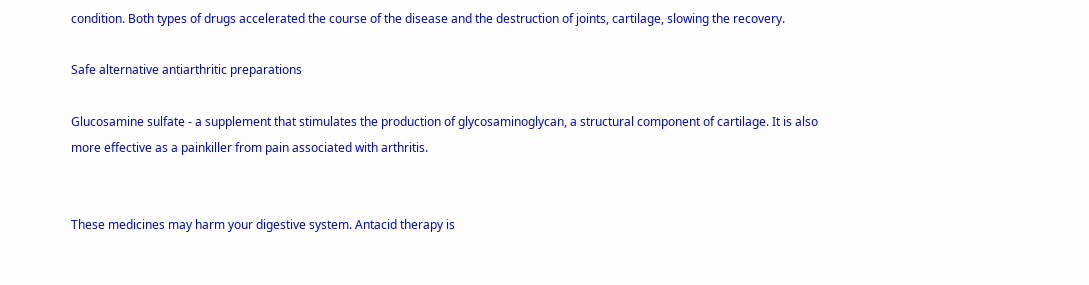condition. Both types of drugs accelerated the course of the disease and the destruction of joints, cartilage, slowing the recovery.

Safe alternative antiarthritic preparations

Glucosamine sulfate - a supplement that stimulates the production of glycosaminoglycan, a structural component of cartilage. It is also more effective as a painkiller from pain associated with arthritis.


These medicines may harm your digestive system. Antacid therapy is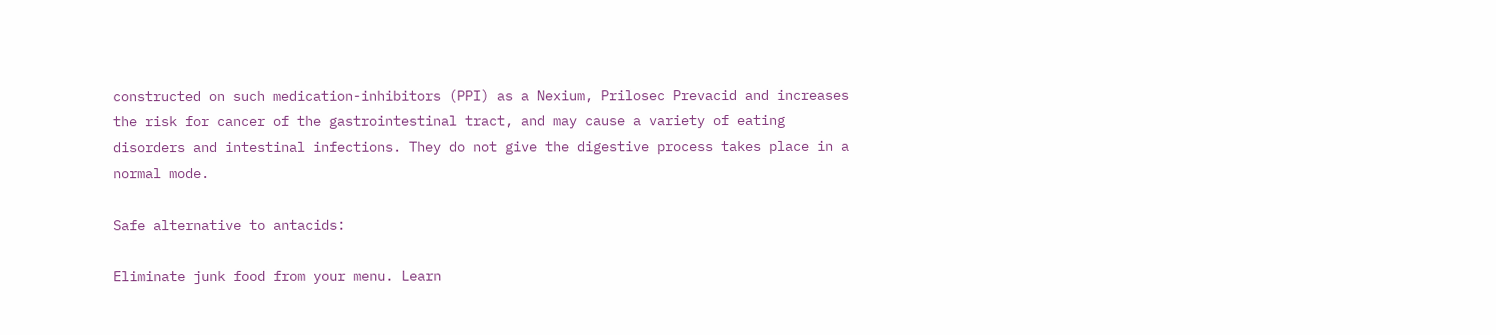constructed on such medication-inhibitors (PPI) as a Nexium, Prilosec Prevacid and increases the risk for cancer of the gastrointestinal tract, and may cause a variety of eating disorders and intestinal infections. They do not give the digestive process takes place in a normal mode.

Safe alternative to antacids:

Eliminate junk food from your menu. Learn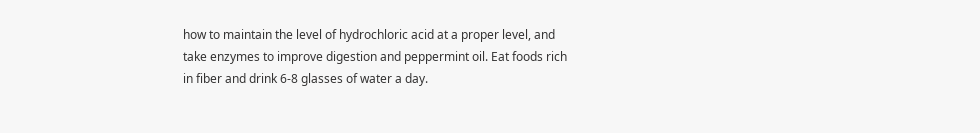how to maintain the level of hydrochloric acid at a proper level, and take enzymes to improve digestion and peppermint oil. Eat foods rich in fiber and drink 6-8 glasses of water a day.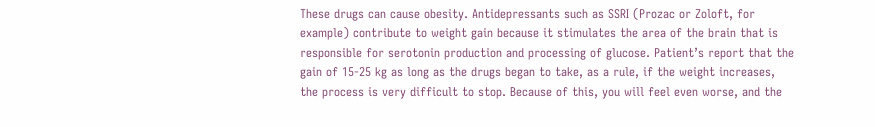These drugs can cause obesity. Antidepressants such as SSRI (Prozac or Zoloft, for example) contribute to weight gain because it stimulates the area of the brain that is responsible for serotonin production and processing of glucose. Patient’s report that the gain of 15-25 kg as long as the drugs began to take, as a rule, if the weight increases, the process is very difficult to stop. Because of this, you will feel even worse, and the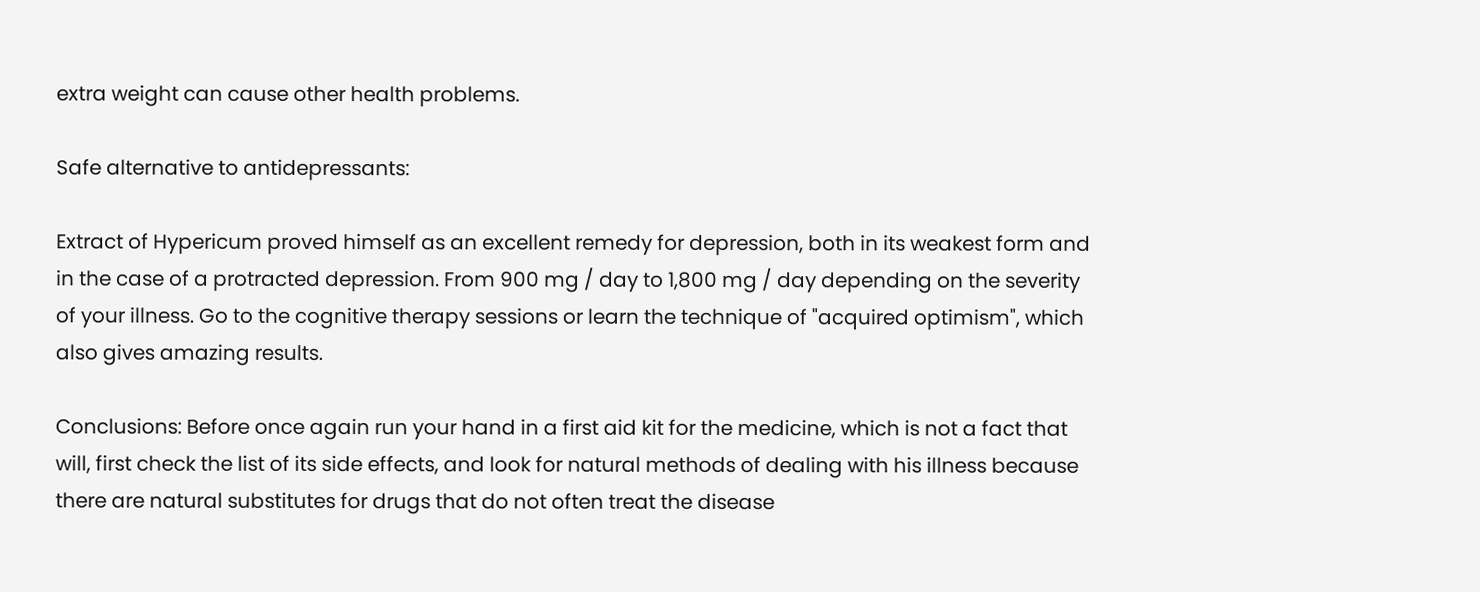extra weight can cause other health problems.

Safe alternative to antidepressants:

Extract of Hypericum proved himself as an excellent remedy for depression, both in its weakest form and in the case of a protracted depression. From 900 mg / day to 1,800 mg / day depending on the severity of your illness. Go to the cognitive therapy sessions or learn the technique of "acquired optimism", which also gives amazing results.

Conclusions: Before once again run your hand in a first aid kit for the medicine, which is not a fact that will, first check the list of its side effects, and look for natural methods of dealing with his illness because there are natural substitutes for drugs that do not often treat the disease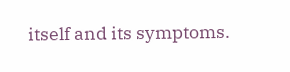itself and its symptoms.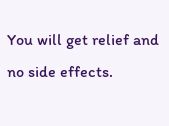You will get relief and no side effects.